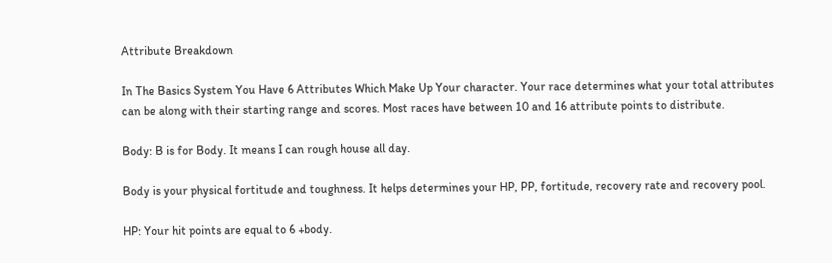Attribute Breakdown

In The Basics System You Have 6 Attributes Which Make Up Your character. Your race determines what your total attributes can be along with their starting range and scores. Most races have between 10 and 16 attribute points to distribute.

Body: B is for Body. It means I can rough house all day.

Body is your physical fortitude and toughness. It helps determines your HP, PP, fortitude, recovery rate and recovery pool.

HP: Your hit points are equal to 6 +body.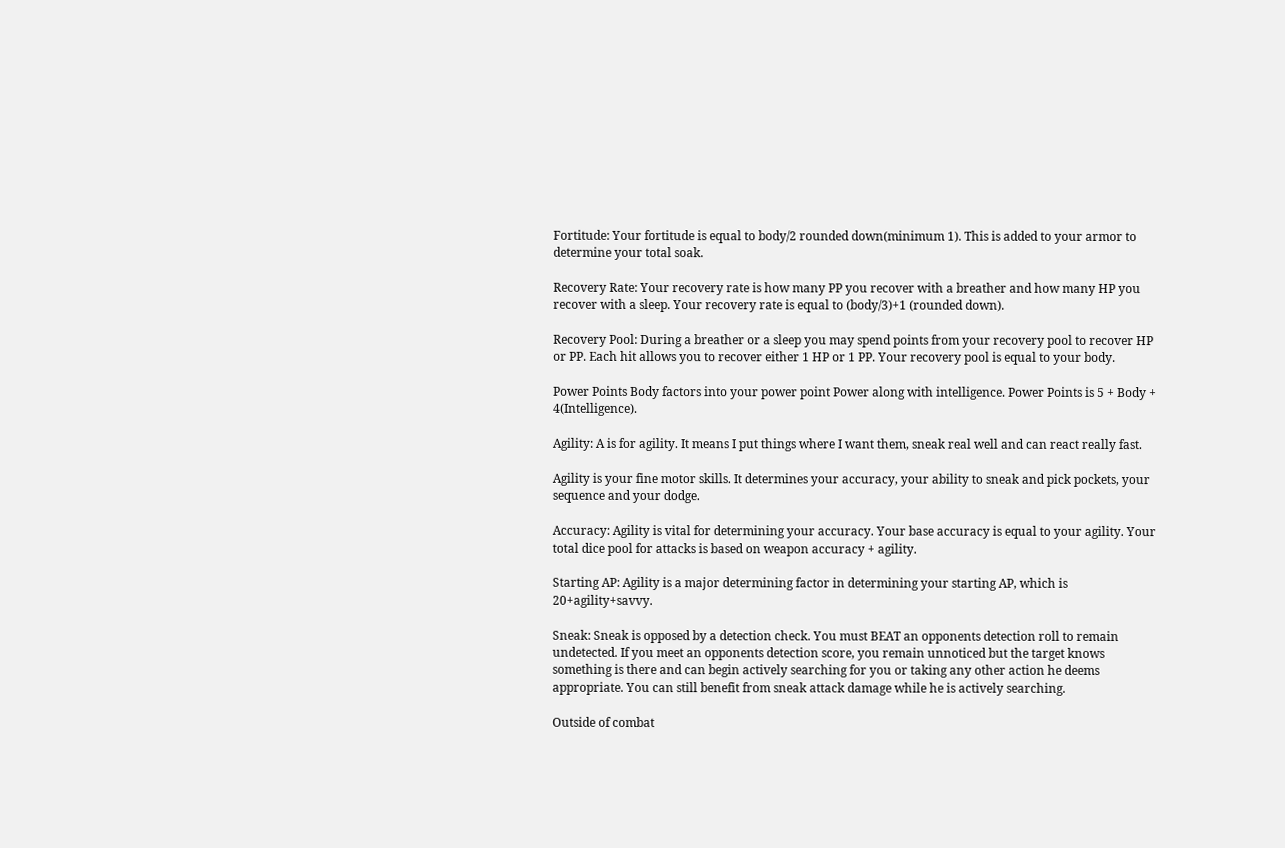Fortitude: Your fortitude is equal to body/2 rounded down(minimum 1). This is added to your armor to determine your total soak.

Recovery Rate: Your recovery rate is how many PP you recover with a breather and how many HP you recover with a sleep. Your recovery rate is equal to (body/3)+1 (rounded down).

Recovery Pool: During a breather or a sleep you may spend points from your recovery pool to recover HP or PP. Each hit allows you to recover either 1 HP or 1 PP. Your recovery pool is equal to your body.

Power Points Body factors into your power point Power along with intelligence. Power Points is 5 + Body + 4(Intelligence).

Agility: A is for agility. It means I put things where I want them, sneak real well and can react really fast.

Agility is your fine motor skills. It determines your accuracy, your ability to sneak and pick pockets, your sequence and your dodge.

Accuracy: Agility is vital for determining your accuracy. Your base accuracy is equal to your agility. Your total dice pool for attacks is based on weapon accuracy + agility.

Starting AP: Agility is a major determining factor in determining your starting AP, which is 20+agility+savvy.

Sneak: Sneak is opposed by a detection check. You must BEAT an opponents detection roll to remain undetected. If you meet an opponents detection score, you remain unnoticed but the target knows something is there and can begin actively searching for you or taking any other action he deems appropriate. You can still benefit from sneak attack damage while he is actively searching.

Outside of combat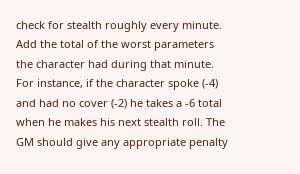check for stealth roughly every minute. Add the total of the worst parameters the character had during that minute. For instance, if the character spoke (-4) and had no cover (-2) he takes a -6 total when he makes his next stealth roll. The GM should give any appropriate penalty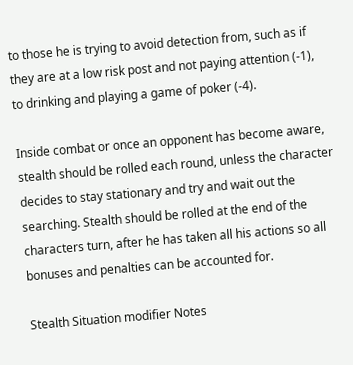to those he is trying to avoid detection from, such as if they are at a low risk post and not paying attention (-1), to drinking and playing a game of poker (-4).

Inside combat or once an opponent has become aware, stealth should be rolled each round, unless the character decides to stay stationary and try and wait out the searching. Stealth should be rolled at the end of the characters turn, after he has taken all his actions so all bonuses and penalties can be accounted for.

Stealth Situation modifier Notes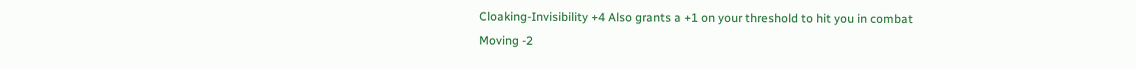Cloaking-Invisibility +4 Also grants a +1 on your threshold to hit you in combat
Moving -2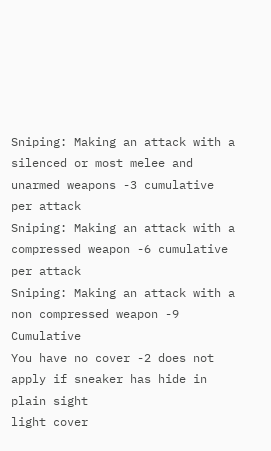Sniping: Making an attack with a silenced or most melee and unarmed weapons -3 cumulative per attack
Sniping: Making an attack with a compressed weapon -6 cumulative per attack
Sniping: Making an attack with a non compressed weapon -9 Cumulative
You have no cover -2 does not apply if sneaker has hide in plain sight
light cover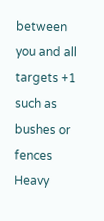between you and all targets +1 such as bushes or fences
Heavy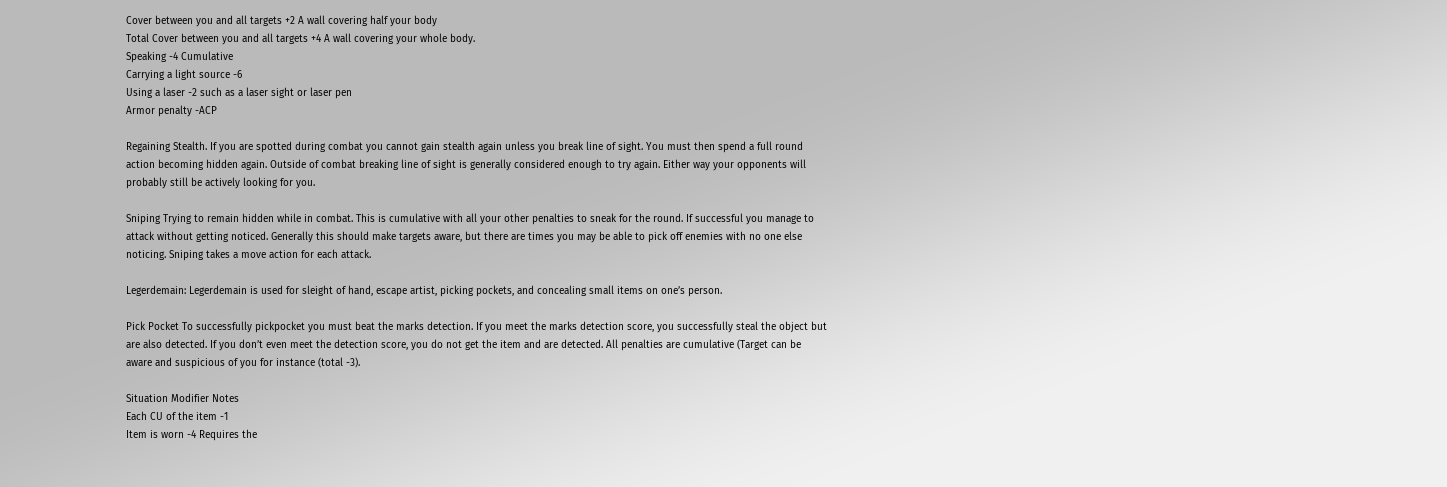Cover between you and all targets +2 A wall covering half your body
Total Cover between you and all targets +4 A wall covering your whole body.
Speaking -4 Cumulative
Carrying a light source -6
Using a laser -2 such as a laser sight or laser pen
Armor penalty -ACP

Regaining Stealth. If you are spotted during combat you cannot gain stealth again unless you break line of sight. You must then spend a full round action becoming hidden again. Outside of combat breaking line of sight is generally considered enough to try again. Either way your opponents will probably still be actively looking for you.

Sniping Trying to remain hidden while in combat. This is cumulative with all your other penalties to sneak for the round. If successful you manage to attack without getting noticed. Generally this should make targets aware, but there are times you may be able to pick off enemies with no one else noticing. Sniping takes a move action for each attack.

Legerdemain: Legerdemain is used for sleight of hand, escape artist, picking pockets, and concealing small items on one’s person.

Pick Pocket To successfully pickpocket you must beat the marks detection. If you meet the marks detection score, you successfully steal the object but are also detected. If you don’t even meet the detection score, you do not get the item and are detected. All penalties are cumulative (Target can be aware and suspicious of you for instance (total -3).

Situation Modifier Notes
Each CU of the item -1
Item is worn -4 Requires the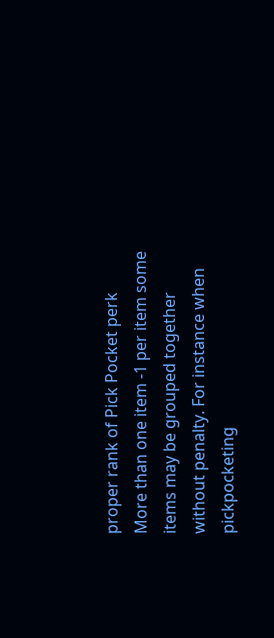proper rank of Pick Pocket perk
More than one item -1 per item some items may be grouped together without penalty. For instance when pickpocketing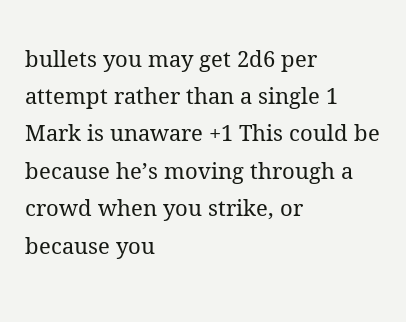bullets you may get 2d6 per attempt rather than a single 1
Mark is unaware +1 This could be because he’s moving through a crowd when you strike, or because you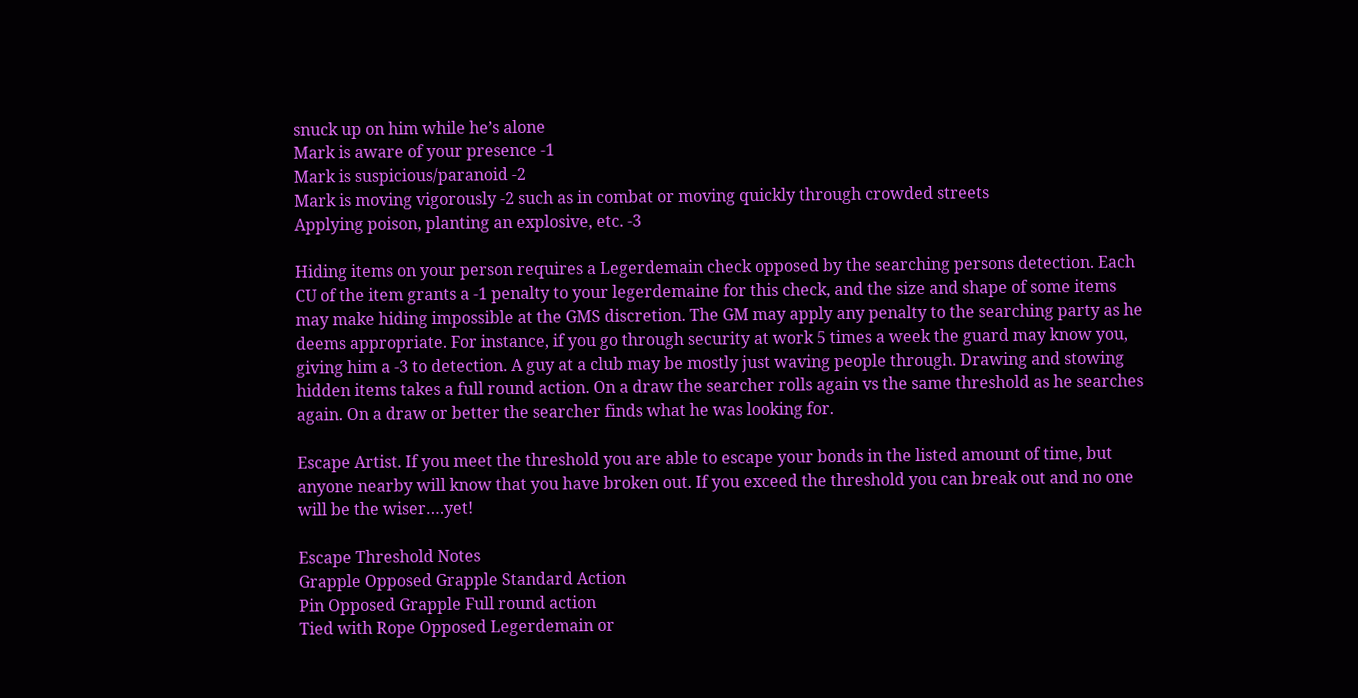snuck up on him while he’s alone
Mark is aware of your presence -1
Mark is suspicious/paranoid -2
Mark is moving vigorously -2 such as in combat or moving quickly through crowded streets
Applying poison, planting an explosive, etc. -3

Hiding items on your person requires a Legerdemain check opposed by the searching persons detection. Each CU of the item grants a -1 penalty to your legerdemaine for this check, and the size and shape of some items may make hiding impossible at the GMS discretion. The GM may apply any penalty to the searching party as he deems appropriate. For instance, if you go through security at work 5 times a week the guard may know you, giving him a -3 to detection. A guy at a club may be mostly just waving people through. Drawing and stowing hidden items takes a full round action. On a draw the searcher rolls again vs the same threshold as he searches again. On a draw or better the searcher finds what he was looking for.

Escape Artist. If you meet the threshold you are able to escape your bonds in the listed amount of time, but anyone nearby will know that you have broken out. If you exceed the threshold you can break out and no one will be the wiser….yet!

Escape Threshold Notes
Grapple Opposed Grapple Standard Action
Pin Opposed Grapple Full round action
Tied with Rope Opposed Legerdemain or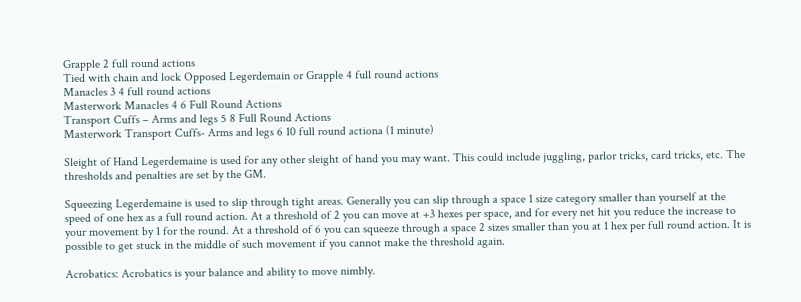Grapple 2 full round actions
Tied with chain and lock Opposed Legerdemain or Grapple 4 full round actions
Manacles 3 4 full round actions
Masterwork Manacles 4 6 Full Round Actions
Transport Cuffs – Arms and legs 5 8 Full Round Actions
Masterwork Transport Cuffs- Arms and legs 6 10 full round actiona (1 minute)

Sleight of Hand Legerdemaine is used for any other sleight of hand you may want. This could include juggling, parlor tricks, card tricks, etc. The thresholds and penalties are set by the GM.

Squeezing Legerdemaine is used to slip through tight areas. Generally you can slip through a space 1 size category smaller than yourself at the speed of one hex as a full round action. At a threshold of 2 you can move at +3 hexes per space, and for every net hit you reduce the increase to your movement by 1 for the round. At a threshold of 6 you can squeeze through a space 2 sizes smaller than you at 1 hex per full round action. It is possible to get stuck in the middle of such movement if you cannot make the threshold again.

Acrobatics: Acrobatics is your balance and ability to move nimbly.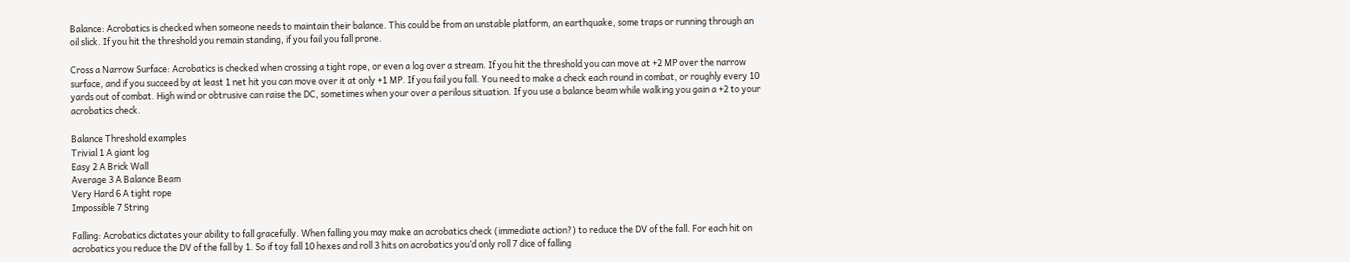Balance: Acrobatics is checked when someone needs to maintain their balance. This could be from an unstable platform, an earthquake, some traps or running through an oil slick. If you hit the threshold you remain standing, if you fail you fall prone.

Cross a Narrow Surface: Acrobatics is checked when crossing a tight rope, or even a log over a stream. If you hit the threshold you can move at +2 MP over the narrow surface, and if you succeed by at least 1 net hit you can move over it at only +1 MP. If you fail you fall. You need to make a check each round in combat, or roughly every 10 yards out of combat. High wind or obtrusive can raise the DC, sometimes when your over a perilous situation. If you use a balance beam while walking you gain a +2 to your acrobatics check.

Balance Threshold examples
Trivial 1 A giant log
Easy 2 A Brick Wall
Average 3 A Balance Beam
Very Hard 6 A tight rope
Impossible 7 String

Falling: Acrobatics dictates your ability to fall gracefully. When falling you may make an acrobatics check (immediate action?) to reduce the DV of the fall. For each hit on acrobatics you reduce the DV of the fall by 1. So if toy fall 10 hexes and roll 3 hits on acrobatics you’d only roll 7 dice of falling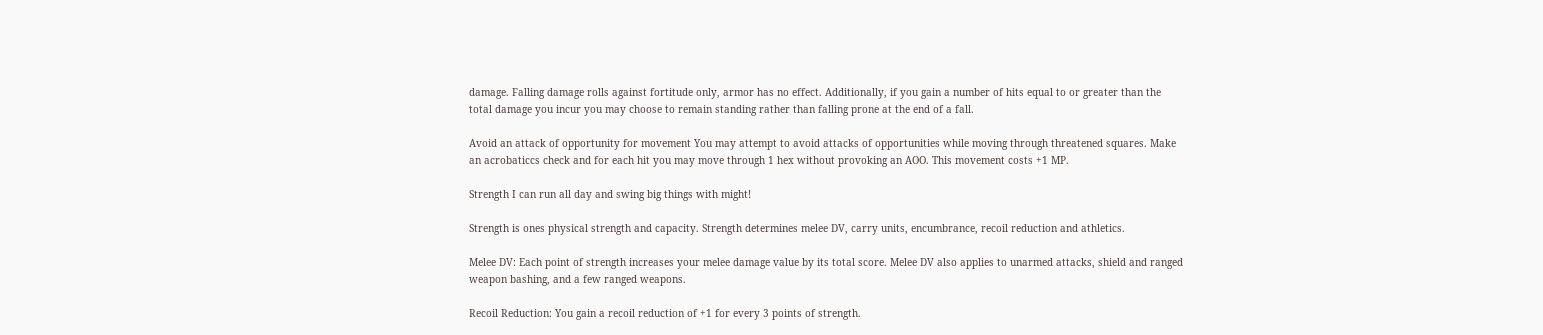damage. Falling damage rolls against fortitude only, armor has no effect. Additionally, if you gain a number of hits equal to or greater than the total damage you incur you may choose to remain standing rather than falling prone at the end of a fall.

Avoid an attack of opportunity for movement You may attempt to avoid attacks of opportunities while moving through threatened squares. Make an acrobaticcs check and for each hit you may move through 1 hex without provoking an AOO. This movement costs +1 MP.

Strength I can run all day and swing big things with might!

Strength is ones physical strength and capacity. Strength determines melee DV, carry units, encumbrance, recoil reduction and athletics.

Melee DV: Each point of strength increases your melee damage value by its total score. Melee DV also applies to unarmed attacks, shield and ranged weapon bashing, and a few ranged weapons.

Recoil Reduction: You gain a recoil reduction of +1 for every 3 points of strength.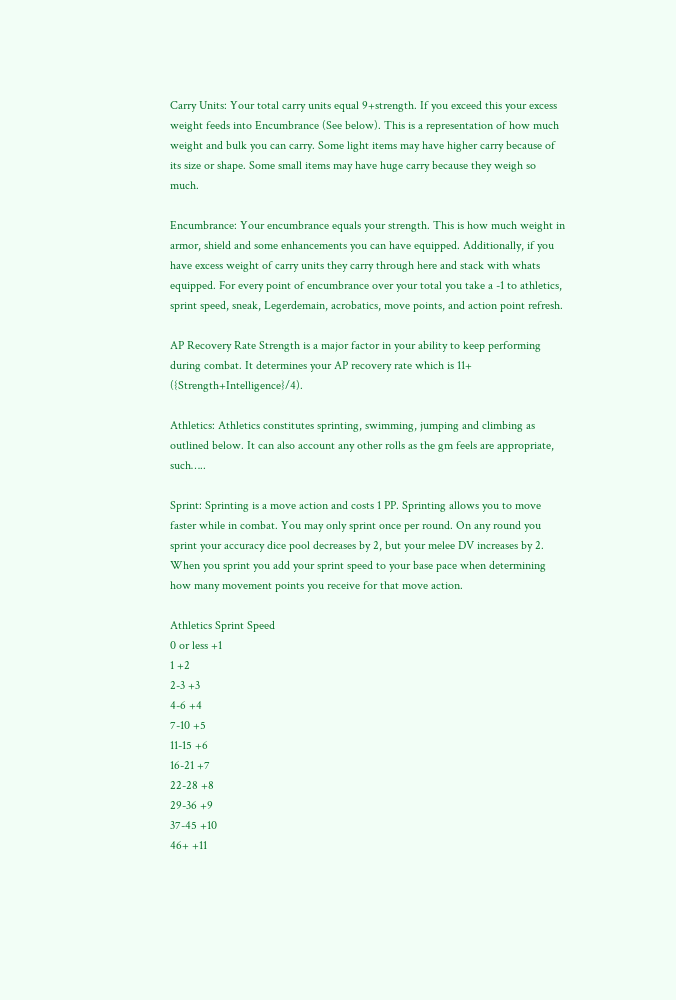Carry Units: Your total carry units equal 9+strength. If you exceed this your excess weight feeds into Encumbrance (See below). This is a representation of how much weight and bulk you can carry. Some light items may have higher carry because of its size or shape. Some small items may have huge carry because they weigh so much.

Encumbrance: Your encumbrance equals your strength. This is how much weight in armor, shield and some enhancements you can have equipped. Additionally, if you have excess weight of carry units they carry through here and stack with whats equipped. For every point of encumbrance over your total you take a -1 to athletics, sprint speed, sneak, Legerdemain, acrobatics, move points, and action point refresh.

AP Recovery Rate Strength is a major factor in your ability to keep performing during combat. It determines your AP recovery rate which is 11+ ({Strength+Intelligence}/4).

Athletics: Athletics constitutes sprinting, swimming, jumping and climbing as outlined below. It can also account any other rolls as the gm feels are appropriate, such…..

Sprint: Sprinting is a move action and costs 1 PP. Sprinting allows you to move faster while in combat. You may only sprint once per round. On any round you sprint your accuracy dice pool decreases by 2, but your melee DV increases by 2. When you sprint you add your sprint speed to your base pace when determining how many movement points you receive for that move action.

Athletics Sprint Speed
0 or less +1
1 +2
2-3 +3
4-6 +4
7-10 +5
11-15 +6
16-21 +7
22-28 +8
29-36 +9
37-45 +10
46+ +11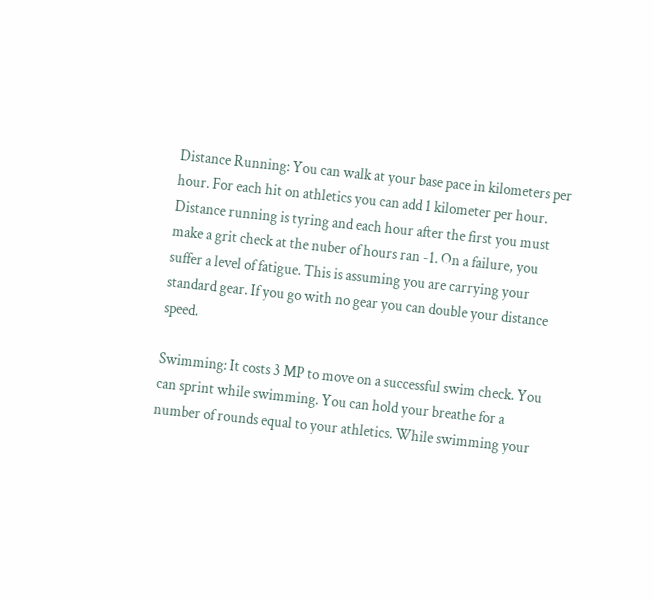Distance Running: You can walk at your base pace in kilometers per hour. For each hit on athletics you can add 1 kilometer per hour. Distance running is tyring and each hour after the first you must make a grit check at the nuber of hours ran -1. On a failure, you suffer a level of fatigue. This is assuming you are carrying your standard gear. If you go with no gear you can double your distance speed.

Swimming: It costs 3 MP to move on a successful swim check. You can sprint while swimming. You can hold your breathe for a number of rounds equal to your athletics. While swimming your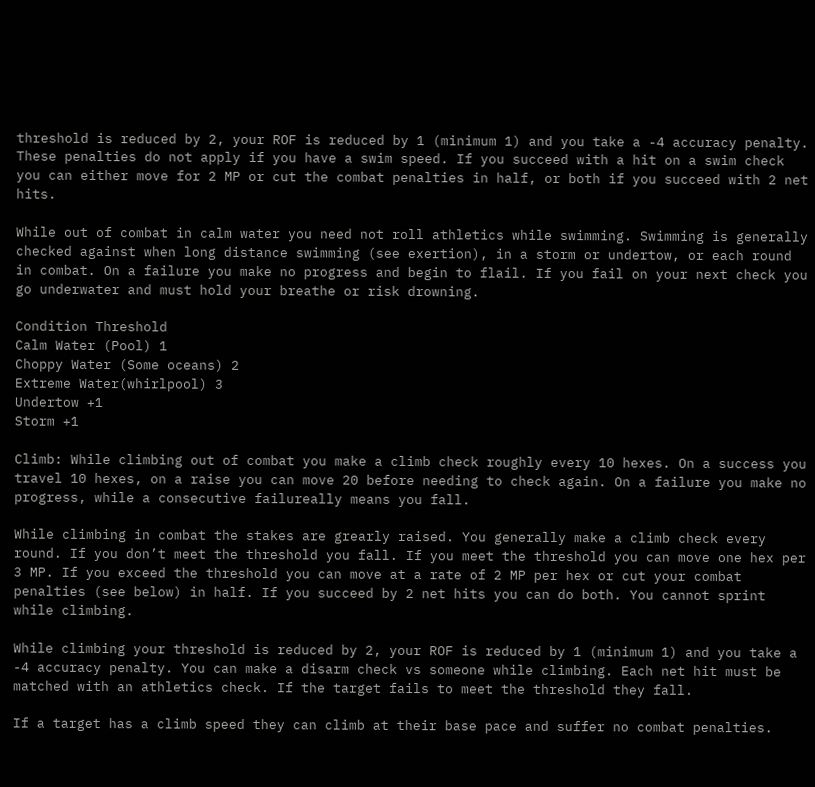threshold is reduced by 2, your ROF is reduced by 1 (minimum 1) and you take a -4 accuracy penalty. These penalties do not apply if you have a swim speed. If you succeed with a hit on a swim check you can either move for 2 MP or cut the combat penalties in half, or both if you succeed with 2 net hits.

While out of combat in calm water you need not roll athletics while swimming. Swimming is generally checked against when long distance swimming (see exertion), in a storm or undertow, or each round in combat. On a failure you make no progress and begin to flail. If you fail on your next check you go underwater and must hold your breathe or risk drowning.

Condition Threshold
Calm Water (Pool) 1
Choppy Water (Some oceans) 2
Extreme Water(whirlpool) 3
Undertow +1
Storm +1

Climb: While climbing out of combat you make a climb check roughly every 10 hexes. On a success you travel 10 hexes, on a raise you can move 20 before needing to check again. On a failure you make no progress, while a consecutive failureally means you fall.

While climbing in combat the stakes are grearly raised. You generally make a climb check every round. If you don’t meet the threshold you fall. If you meet the threshold you can move one hex per 3 MP. If you exceed the threshold you can move at a rate of 2 MP per hex or cut your combat penalties (see below) in half. If you succeed by 2 net hits you can do both. You cannot sprint while climbing.

While climbing your threshold is reduced by 2, your ROF is reduced by 1 (minimum 1) and you take a -4 accuracy penalty. You can make a disarm check vs someone while climbing. Each net hit must be matched with an athletics check. If the target fails to meet the threshold they fall.

If a target has a climb speed they can climb at their base pace and suffer no combat penalties.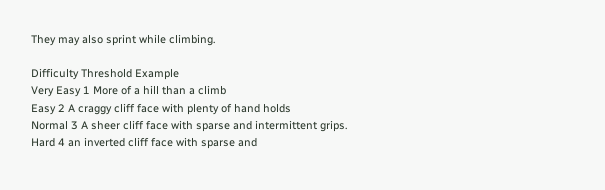They may also sprint while climbing.

Difficulty Threshold Example
Very Easy 1 More of a hill than a climb
Easy 2 A craggy cliff face with plenty of hand holds
Normal 3 A sheer cliff face with sparse and intermittent grips.
Hard 4 an inverted cliff face with sparse and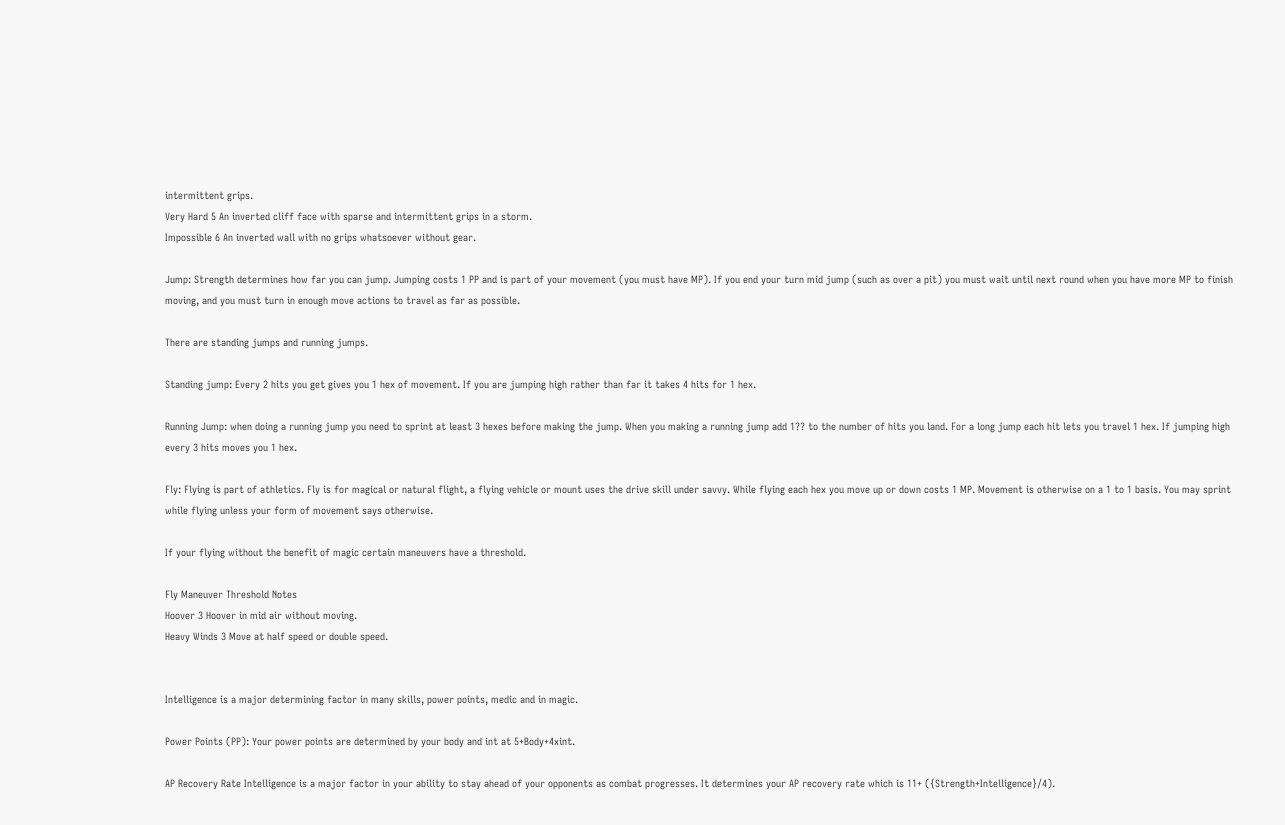intermittent grips.
Very Hard 5 An inverted cliff face with sparse and intermittent grips in a storm.
Impossible 6 An inverted wall with no grips whatsoever without gear.

Jump: Strength determines how far you can jump. Jumping costs 1 PP and is part of your movement (you must have MP). If you end your turn mid jump (such as over a pit) you must wait until next round when you have more MP to finish moving, and you must turn in enough move actions to travel as far as possible.

There are standing jumps and running jumps.

Standing jump: Every 2 hits you get gives you 1 hex of movement. If you are jumping high rather than far it takes 4 hits for 1 hex.

Running Jump: when doing a running jump you need to sprint at least 3 hexes before making the jump. When you making a running jump add 1?? to the number of hits you land. For a long jump each hit lets you travel 1 hex. If jumping high every 3 hits moves you 1 hex.

Fly: Flying is part of athletics. Fly is for magical or natural flight, a flying vehicle or mount uses the drive skill under savvy. While flying each hex you move up or down costs 1 MP. Movement is otherwise on a 1 to 1 basis. You may sprint while flying unless your form of movement says otherwise.

If your flying without the benefit of magic certain maneuvers have a threshold.

Fly Maneuver Threshold Notes
Hoover 3 Hoover in mid air without moving.
Heavy Winds 3 Move at half speed or double speed.


Intelligence is a major determining factor in many skills, power points, medic and in magic.

Power Points (PP): Your power points are determined by your body and int at 5+Body+4xint.

AP Recovery Rate Intelligence is a major factor in your ability to stay ahead of your opponents as combat progresses. It determines your AP recovery rate which is 11+ ({Strength+Intelligence}/4).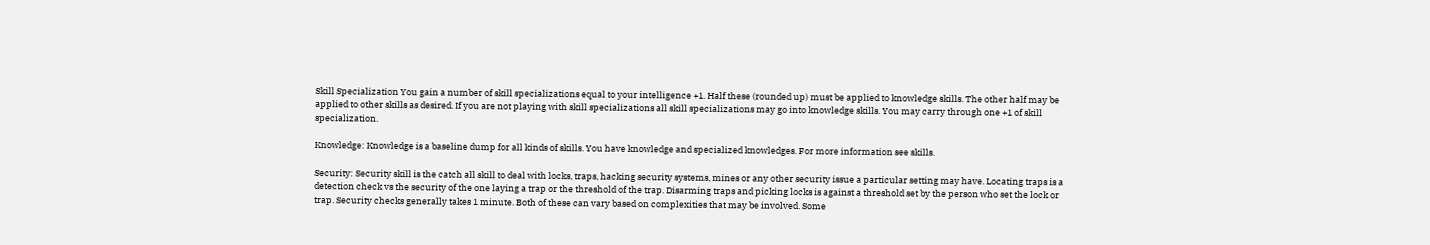Skill Specialization You gain a number of skill specializations equal to your intelligence +1. Half these (rounded up) must be applied to knowledge skills. The other half may be applied to other skills as desired. If you are not playing with skill specializations all skill specializations may go into knowledge skills. You may carry through one +1 of skill specialization.

Knowledge: Knowledge is a baseline dump for all kinds of skills. You have knowledge and specialized knowledges. For more information see skills.

Security: Security skill is the catch all skill to deal with locks, traps, hacking security systems, mines or any other security issue a particular setting may have. Locating traps is a detection check vs the security of the one laying a trap or the threshold of the trap. Disarming traps and picking locks is against a threshold set by the person who set the lock or trap. Security checks generally takes 1 minute. Both of these can vary based on complexities that may be involved. Some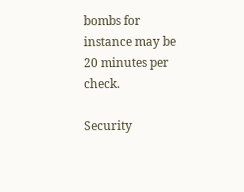bombs for instance may be 20 minutes per check.

Security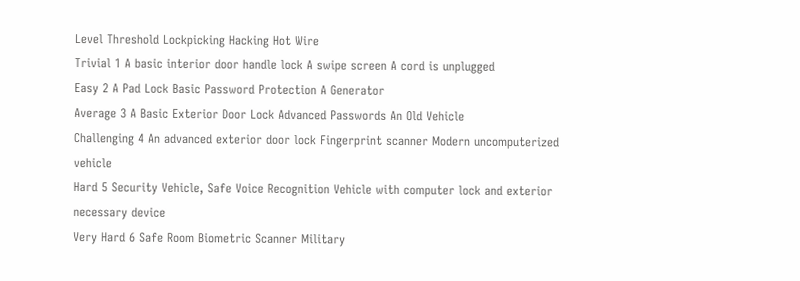Level Threshold Lockpicking Hacking Hot Wire
Trivial 1 A basic interior door handle lock A swipe screen A cord is unplugged
Easy 2 A Pad Lock Basic Password Protection A Generator
Average 3 A Basic Exterior Door Lock Advanced Passwords An Old Vehicle
Challenging 4 An advanced exterior door lock Fingerprint scanner Modern uncomputerized vehicle
Hard 5 Security Vehicle, Safe Voice Recognition Vehicle with computer lock and exterior necessary device
Very Hard 6 Safe Room Biometric Scanner Military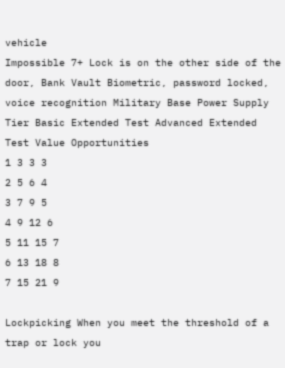vehicle
Impossible 7+ Lock is on the other side of the door, Bank Vault Biometric, password locked, voice recognition Military Base Power Supply
Tier Basic Extended Test Advanced Extended Test Value Opportunities
1 3 3 3
2 5 6 4
3 7 9 5
4 9 12 6
5 11 15 7
6 13 18 8
7 15 21 9

Lockpicking When you meet the threshold of a trap or lock you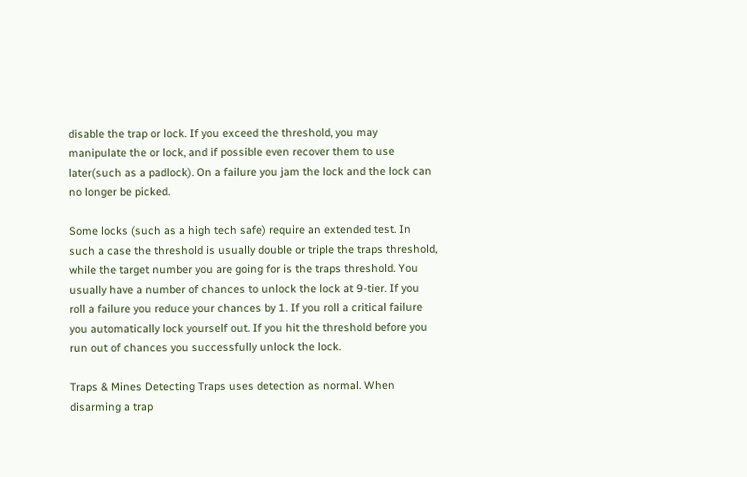disable the trap or lock. If you exceed the threshold, you may manipulate the or lock, and if possible even recover them to use later(such as a padlock). On a failure you jam the lock and the lock can no longer be picked.

Some locks (such as a high tech safe) require an extended test. In such a case the threshold is usually double or triple the traps threshold, while the target number you are going for is the traps threshold. You usually have a number of chances to unlock the lock at 9-tier. If you roll a failure you reduce your chances by 1. If you roll a critical failure you automatically lock yourself out. If you hit the threshold before you run out of chances you successfully unlock the lock.

Traps & Mines Detecting Traps uses detection as normal. When disarming a trap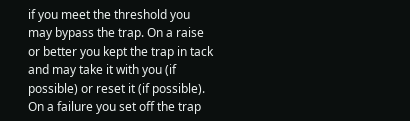if you meet the threshold you may bypass the trap. On a raise or better you kept the trap in tack and may take it with you (if possible) or reset it (if possible). On a failure you set off the trap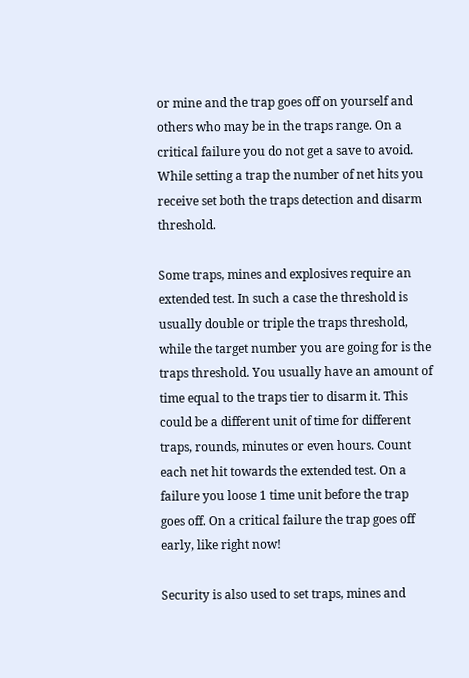or mine and the trap goes off on yourself and others who may be in the traps range. On a critical failure you do not get a save to avoid. While setting a trap the number of net hits you receive set both the traps detection and disarm threshold.

Some traps, mines and explosives require an extended test. In such a case the threshold is usually double or triple the traps threshold, while the target number you are going for is the traps threshold. You usually have an amount of time equal to the traps tier to disarm it. This could be a different unit of time for different traps, rounds, minutes or even hours. Count each net hit towards the extended test. On a failure you loose 1 time unit before the trap goes off. On a critical failure the trap goes off early, like right now!

Security is also used to set traps, mines and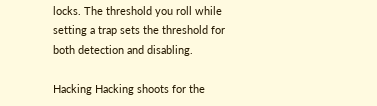locks. The threshold you roll while setting a trap sets the threshold for both detection and disabling.

Hacking Hacking shoots for the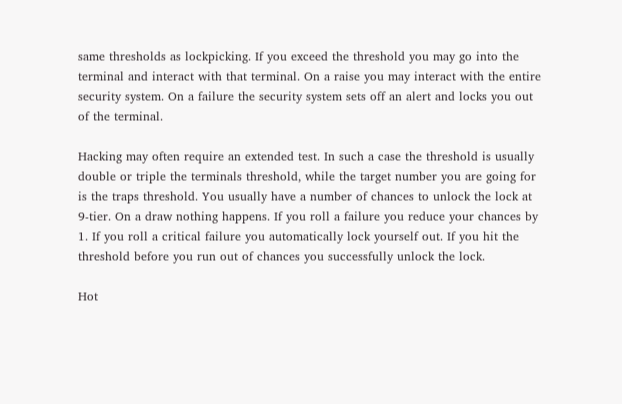same thresholds as lockpicking. If you exceed the threshold you may go into the terminal and interact with that terminal. On a raise you may interact with the entire security system. On a failure the security system sets off an alert and locks you out of the terminal.

Hacking may often require an extended test. In such a case the threshold is usually double or triple the terminals threshold, while the target number you are going for is the traps threshold. You usually have a number of chances to unlock the lock at 9-tier. On a draw nothing happens. If you roll a failure you reduce your chances by 1. If you roll a critical failure you automatically lock yourself out. If you hit the threshold before you run out of chances you successfully unlock the lock.

Hot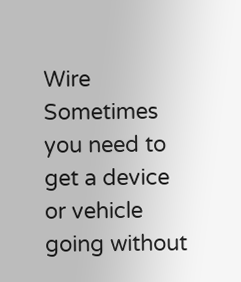Wire Sometimes you need to get a device or vehicle going without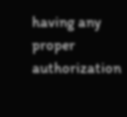having any proper authorization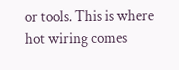or tools. This is where hot wiring comes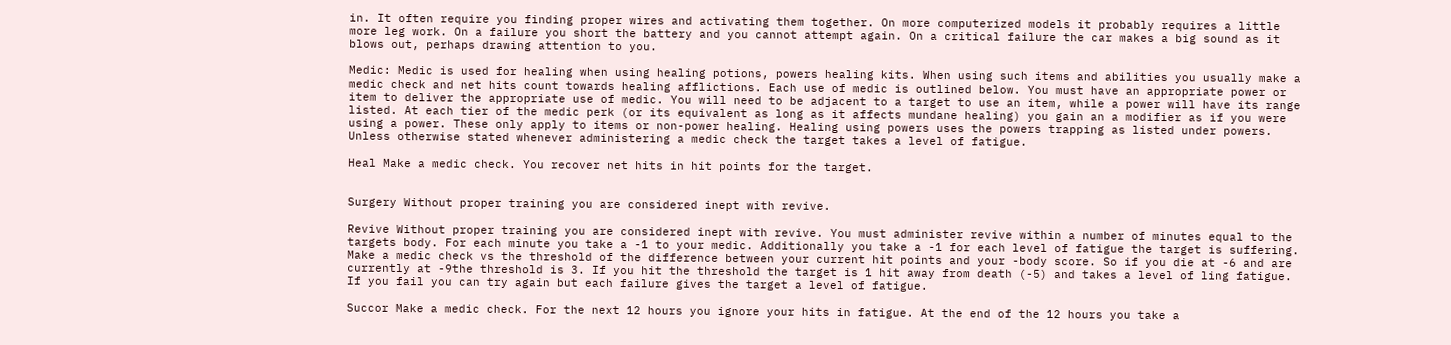in. It often require you finding proper wires and activating them together. On more computerized models it probably requires a little more leg work. On a failure you short the battery and you cannot attempt again. On a critical failure the car makes a big sound as it blows out, perhaps drawing attention to you.

Medic: Medic is used for healing when using healing potions, powers healing kits. When using such items and abilities you usually make a medic check and net hits count towards healing afflictions. Each use of medic is outlined below. You must have an appropriate power or item to deliver the appropriate use of medic. You will need to be adjacent to a target to use an item, while a power will have its range listed. At each tier of the medic perk (or its equivalent as long as it affects mundane healing) you gain an a modifier as if you were using a power. These only apply to items or non-power healing. Healing using powers uses the powers trapping as listed under powers. Unless otherwise stated whenever administering a medic check the target takes a level of fatigue.

Heal Make a medic check. You recover net hits in hit points for the target.


Surgery Without proper training you are considered inept with revive.

Revive Without proper training you are considered inept with revive. You must administer revive within a number of minutes equal to the targets body. For each minute you take a -1 to your medic. Additionally you take a -1 for each level of fatigue the target is suffering. Make a medic check vs the threshold of the difference between your current hit points and your -body score. So if you die at -6 and are currently at -9the threshold is 3. If you hit the threshold the target is 1 hit away from death (-5) and takes a level of ling fatigue. If you fail you can try again but each failure gives the target a level of fatigue.

Succor Make a medic check. For the next 12 hours you ignore your hits in fatigue. At the end of the 12 hours you take a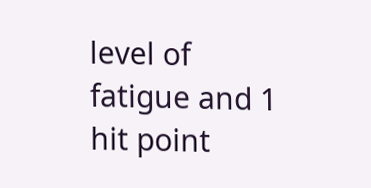level of fatigue and 1 hit point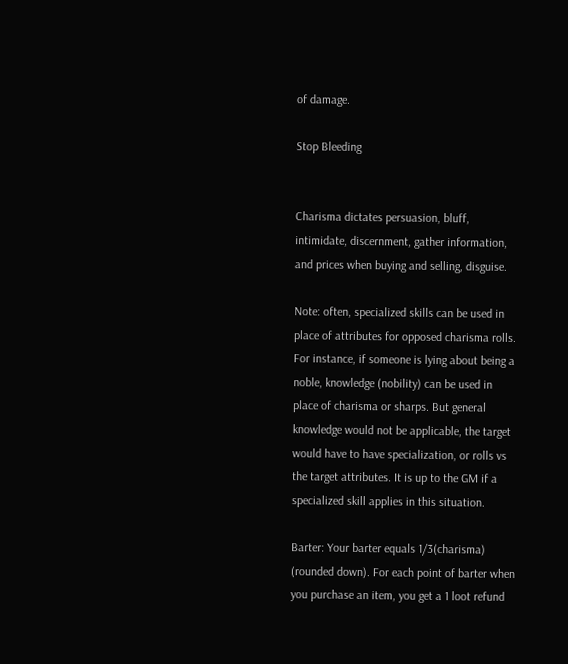of damage.

Stop Bleeding


Charisma dictates persuasion, bluff, intimidate, discernment, gather information, and prices when buying and selling, disguise.

Note: often, specialized skills can be used in place of attributes for opposed charisma rolls. For instance, if someone is lying about being a noble, knowledge (nobility) can be used in place of charisma or sharps. But general knowledge would not be applicable, the target would have to have specialization, or rolls vs the target attributes. It is up to the GM if a specialized skill applies in this situation.

Barter: Your barter equals 1/3(charisma) (rounded down). For each point of barter when you purchase an item, you get a 1 loot refund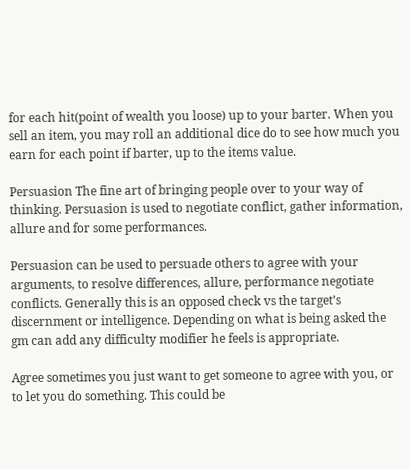for each hit(point of wealth you loose) up to your barter. When you sell an item, you may roll an additional dice do to see how much you earn for each point if barter, up to the items value.

Persuasion The fine art of bringing people over to your way of thinking. Persuasion is used to negotiate conflict, gather information, allure and for some performances.

Persuasion can be used to persuade others to agree with your arguments, to resolve differences, allure, performance negotiate conflicts. Generally this is an opposed check vs the target’s discernment or intelligence. Depending on what is being asked the gm can add any difficulty modifier he feels is appropriate.

Agree sometimes you just want to get someone to agree with you, or to let you do something. This could be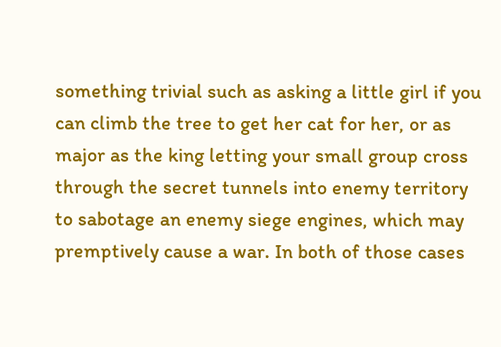something trivial such as asking a little girl if you can climb the tree to get her cat for her, or as major as the king letting your small group cross through the secret tunnels into enemy territory to sabotage an enemy siege engines, which may premptively cause a war. In both of those cases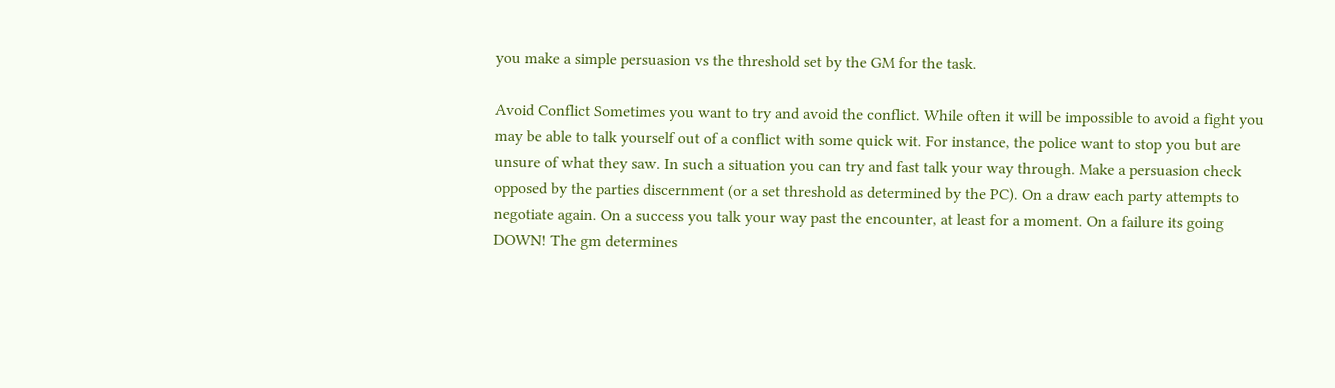you make a simple persuasion vs the threshold set by the GM for the task.

Avoid Conflict Sometimes you want to try and avoid the conflict. While often it will be impossible to avoid a fight you may be able to talk yourself out of a conflict with some quick wit. For instance, the police want to stop you but are unsure of what they saw. In such a situation you can try and fast talk your way through. Make a persuasion check opposed by the parties discernment (or a set threshold as determined by the PC). On a draw each party attempts to negotiate again. On a success you talk your way past the encounter, at least for a moment. On a failure its going DOWN! The gm determines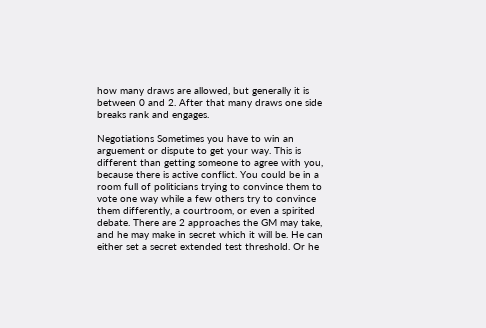how many draws are allowed, but generally it is between 0 and 2. After that many draws one side breaks rank and engages.

Negotiations Sometimes you have to win an arguement or dispute to get your way. This is different than getting someone to agree with you, because there is active conflict. You could be in a room full of politicians trying to convince them to vote one way while a few others try to convince them differently, a courtroom, or even a spirited debate. There are 2 approaches the GM may take, and he may make in secret which it will be. He can either set a secret extended test threshold. Or he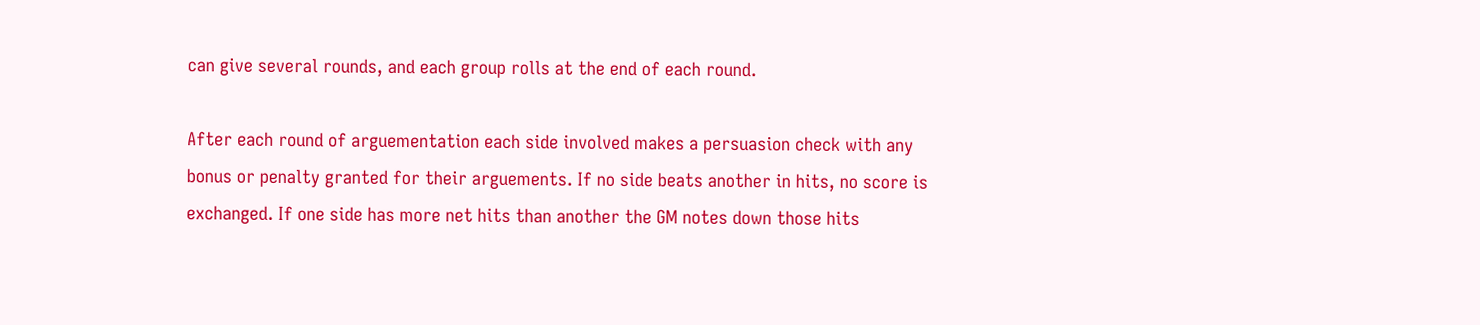can give several rounds, and each group rolls at the end of each round.

After each round of arguementation each side involved makes a persuasion check with any bonus or penalty granted for their arguements. If no side beats another in hits, no score is exchanged. If one side has more net hits than another the GM notes down those hits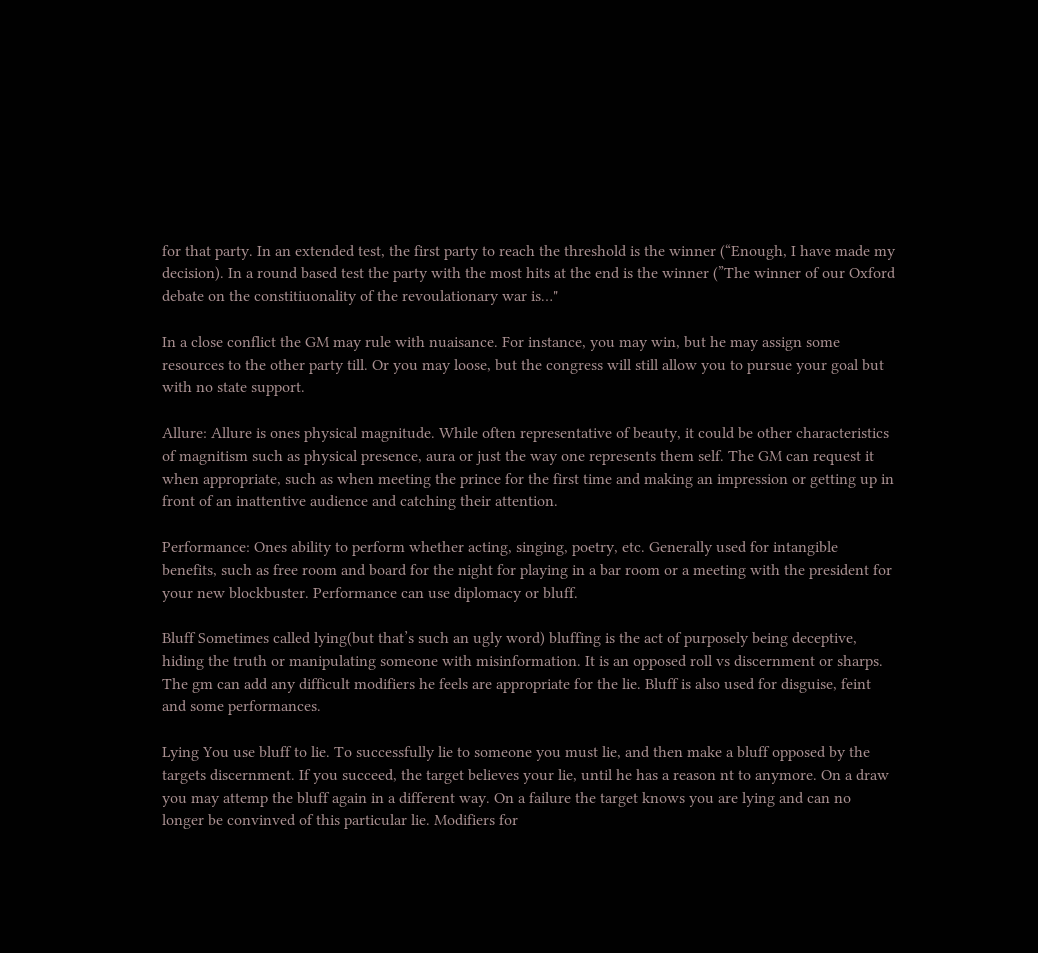for that party. In an extended test, the first party to reach the threshold is the winner (“Enough, I have made my decision). In a round based test the party with the most hits at the end is the winner (”The winner of our Oxford debate on the constitiuonality of the revoulationary war is…"

In a close conflict the GM may rule with nuaisance. For instance, you may win, but he may assign some resources to the other party till. Or you may loose, but the congress will still allow you to pursue your goal but with no state support.

Allure: Allure is ones physical magnitude. While often representative of beauty, it could be other characteristics of magnitism such as physical presence, aura or just the way one represents them self. The GM can request it when appropriate, such as when meeting the prince for the first time and making an impression or getting up in front of an inattentive audience and catching their attention.

Performance: Ones ability to perform whether acting, singing, poetry, etc. Generally used for intangible benefits, such as free room and board for the night for playing in a bar room or a meeting with the president for your new blockbuster. Performance can use diplomacy or bluff.

Bluff Sometimes called lying(but that’s such an ugly word) bluffing is the act of purposely being deceptive, hiding the truth or manipulating someone with misinformation. It is an opposed roll vs discernment or sharps. The gm can add any difficult modifiers he feels are appropriate for the lie. Bluff is also used for disguise, feint and some performances.

Lying You use bluff to lie. To successfully lie to someone you must lie, and then make a bluff opposed by the targets discernment. If you succeed, the target believes your lie, until he has a reason nt to anymore. On a draw you may attemp the bluff again in a different way. On a failure the target knows you are lying and can no longer be convinved of this particular lie. Modifiers for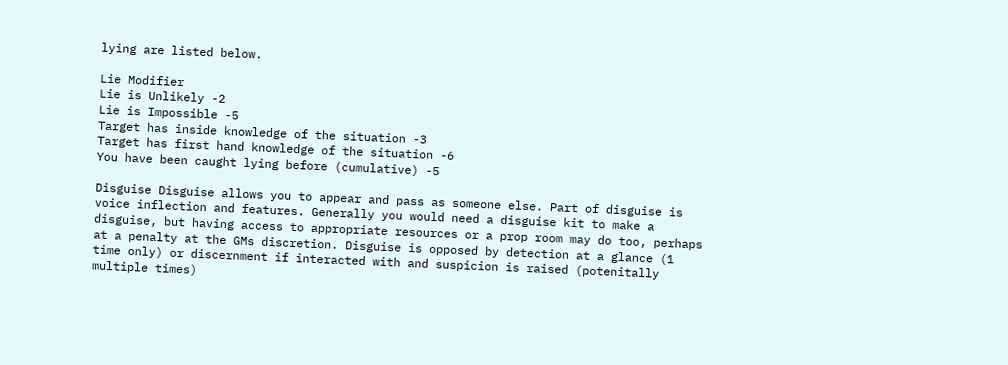lying are listed below.

Lie Modifier
Lie is Unlikely -2
Lie is Impossible -5
Target has inside knowledge of the situation -3
Target has first hand knowledge of the situation -6
You have been caught lying before (cumulative) -5

Disguise Disguise allows you to appear and pass as someone else. Part of disguise is voice inflection and features. Generally you would need a disguise kit to make a disguise, but having access to appropriate resources or a prop room may do too, perhaps at a penalty at the GMs discretion. Disguise is opposed by detection at a glance (1 time only) or discernment if interacted with and suspicion is raised (potenitally multiple times)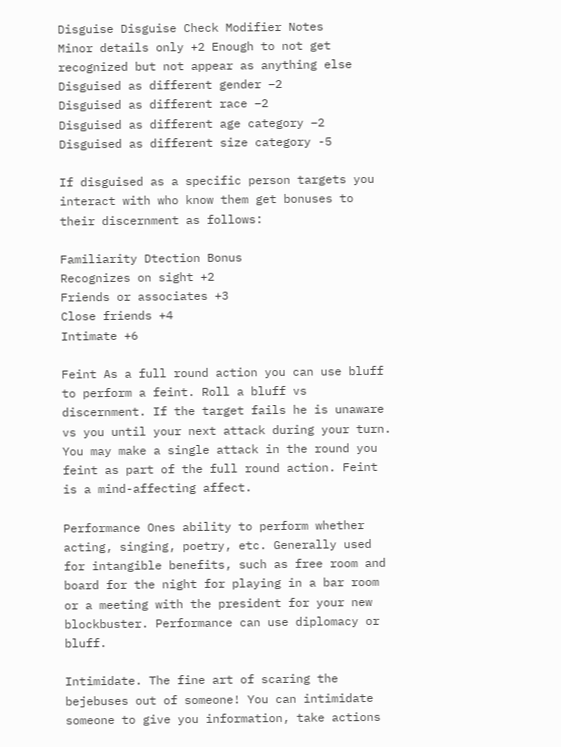Disguise Disguise Check Modifier Notes
Minor details only +2 Enough to not get recognized but not appear as anything else
Disguised as different gender –2
Disguised as different race –2
Disguised as different age category –2
Disguised as different size category -5

If disguised as a specific person targets you interact with who know them get bonuses to their discernment as follows:

Familiarity Dtection Bonus
Recognizes on sight +2
Friends or associates +3
Close friends +4
Intimate +6

Feint As a full round action you can use bluff to perform a feint. Roll a bluff vs discernment. If the target fails he is unaware vs you until your next attack during your turn. You may make a single attack in the round you feint as part of the full round action. Feint is a mind-affecting affect.

Performance Ones ability to perform whether acting, singing, poetry, etc. Generally used for intangible benefits, such as free room and board for the night for playing in a bar room or a meeting with the president for your new blockbuster. Performance can use diplomacy or bluff.

Intimidate. The fine art of scaring the bejebuses out of someone! You can intimidate someone to give you information, take actions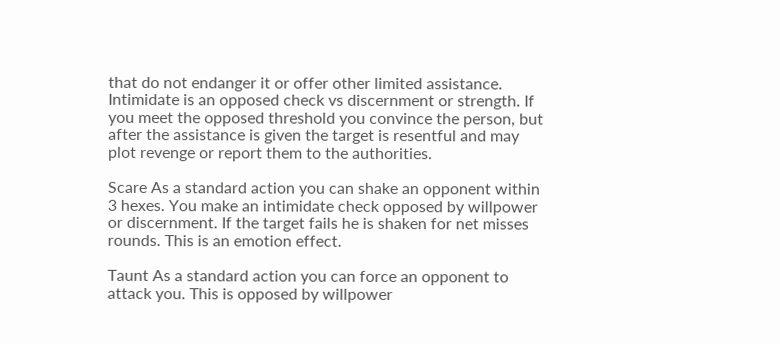that do not endanger it or offer other limited assistance. Intimidate is an opposed check vs discernment or strength. If you meet the opposed threshold you convince the person, but after the assistance is given the target is resentful and may plot revenge or report them to the authorities.

Scare As a standard action you can shake an opponent within 3 hexes. You make an intimidate check opposed by willpower or discernment. If the target fails he is shaken for net misses rounds. This is an emotion effect.

Taunt As a standard action you can force an opponent to attack you. This is opposed by willpower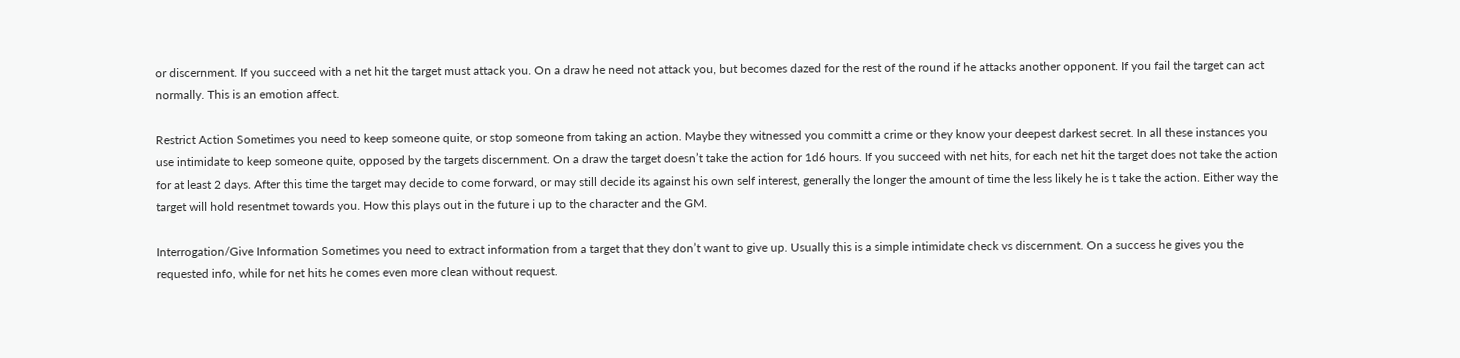or discernment. If you succeed with a net hit the target must attack you. On a draw he need not attack you, but becomes dazed for the rest of the round if he attacks another opponent. If you fail the target can act normally. This is an emotion affect.

Restrict Action Sometimes you need to keep someone quite, or stop someone from taking an action. Maybe they witnessed you committ a crime or they know your deepest darkest secret. In all these instances you use intimidate to keep someone quite, opposed by the targets discernment. On a draw the target doesn’t take the action for 1d6 hours. If you succeed with net hits, for each net hit the target does not take the action for at least 2 days. After this time the target may decide to come forward, or may still decide its against his own self interest, generally the longer the amount of time the less likely he is t take the action. Either way the target will hold resentmet towards you. How this plays out in the future i up to the character and the GM.

Interrogation/Give Information Sometimes you need to extract information from a target that they don’t want to give up. Usually this is a simple intimidate check vs discernment. On a success he gives you the requested info, while for net hits he comes even more clean without request.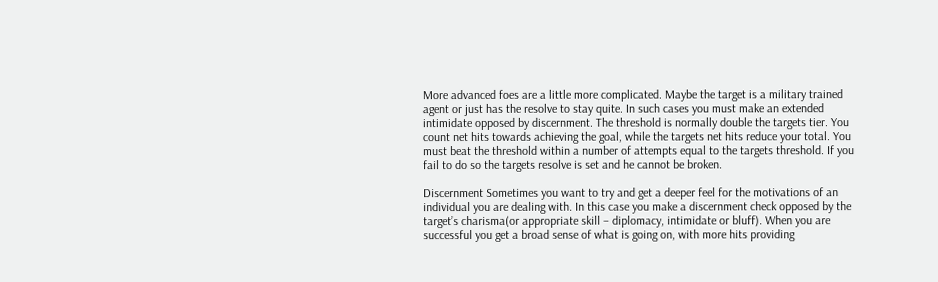More advanced foes are a little more complicated. Maybe the target is a military trained agent or just has the resolve to stay quite. In such cases you must make an extended intimidate opposed by discernment. The threshold is normally double the targets tier. You count net hits towards achieving the goal, while the targets net hits reduce your total. You must beat the threshold within a number of attempts equal to the targets threshold. If you fail to do so the targets resolve is set and he cannot be broken.

Discernment Sometimes you want to try and get a deeper feel for the motivations of an individual you are dealing with. In this case you make a discernment check opposed by the target’s charisma(or appropriate skill – diplomacy, intimidate or bluff). When you are successful you get a broad sense of what is going on, with more hits providing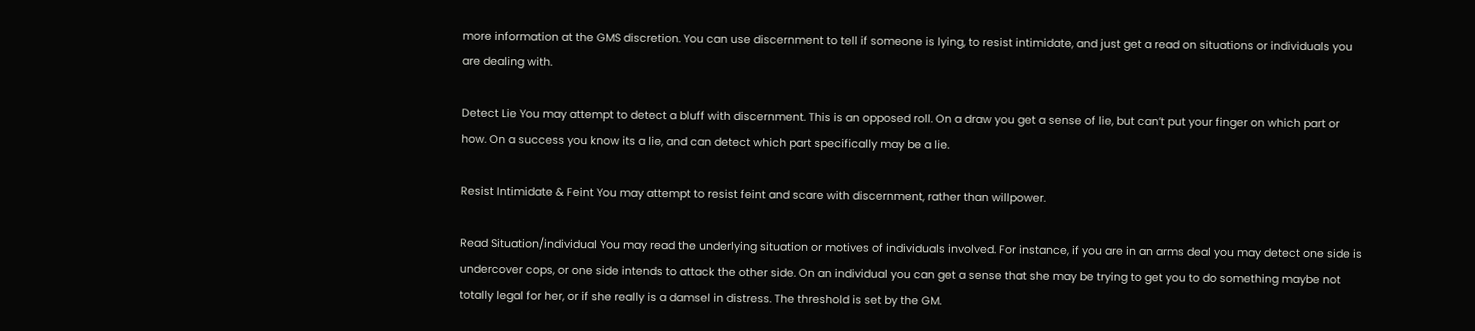more information at the GMS discretion. You can use discernment to tell if someone is lying, to resist intimidate, and just get a read on situations or individuals you are dealing with.

Detect Lie You may attempt to detect a bluff with discernment. This is an opposed roll. On a draw you get a sense of lie, but can’t put your finger on which part or how. On a success you know its a lie, and can detect which part specifically may be a lie.

Resist Intimidate & Feint You may attempt to resist feint and scare with discernment, rather than willpower.

Read Situation/individual You may read the underlying situation or motives of individuals involved. For instance, if you are in an arms deal you may detect one side is undercover cops, or one side intends to attack the other side. On an individual you can get a sense that she may be trying to get you to do something maybe not totally legal for her, or if she really is a damsel in distress. The threshold is set by the GM.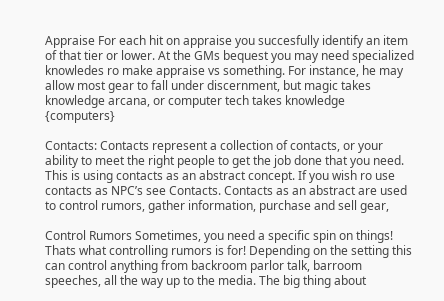Appraise For each hit on appraise you succesfully identify an item of that tier or lower. At the GMs bequest you may need specialized knowledes ro make appraise vs something. For instance, he may allow most gear to fall under discernment, but magic takes knowledge arcana, or computer tech takes knowledge {computers}

Contacts: Contacts represent a collection of contacts, or your ability to meet the right people to get the job done that you need. This is using contacts as an abstract concept. If you wish ro use contacts as NPC’s see Contacts. Contacts as an abstract are used to control rumors, gather information, purchase and sell gear,

Control Rumors Sometimes, you need a specific spin on things! Thats what controlling rumors is for! Depending on the setting this can control anything from backroom parlor talk, barroom speeches, all the way up to the media. The big thing about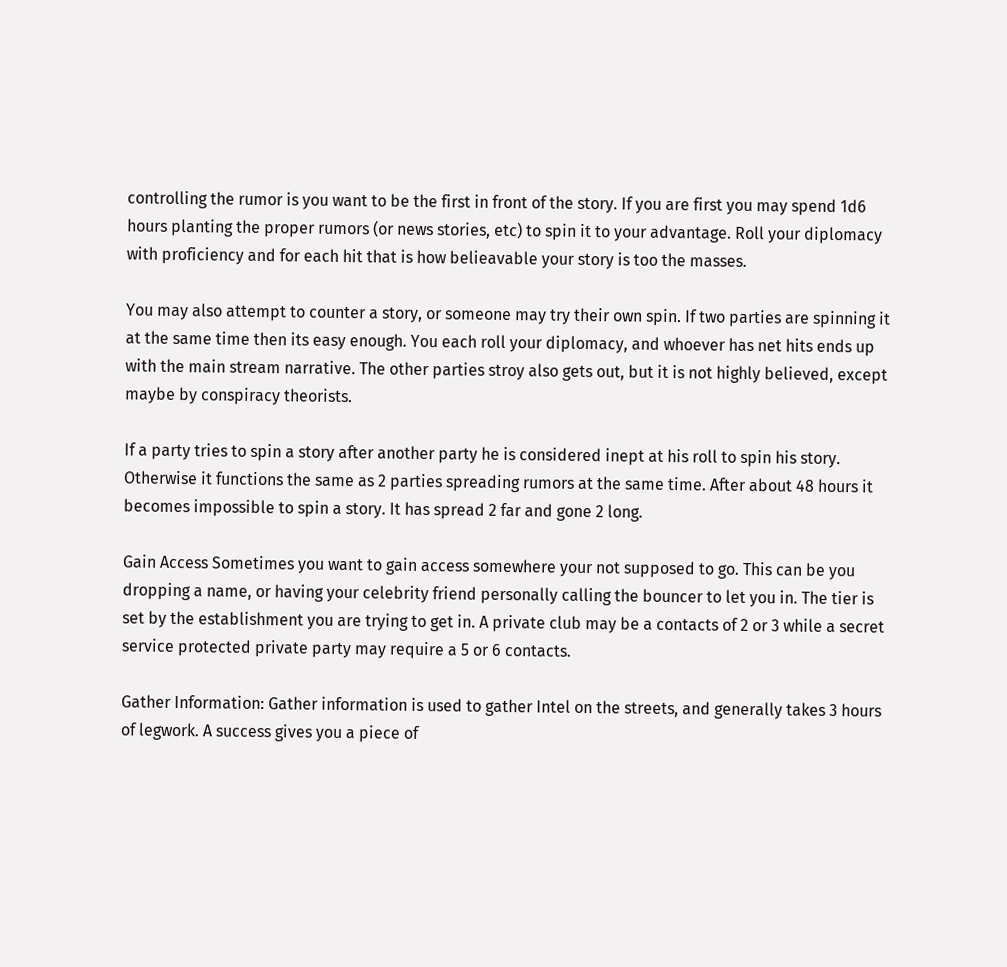controlling the rumor is you want to be the first in front of the story. If you are first you may spend 1d6 hours planting the proper rumors (or news stories, etc) to spin it to your advantage. Roll your diplomacy with proficiency and for each hit that is how belieavable your story is too the masses.

You may also attempt to counter a story, or someone may try their own spin. If two parties are spinning it at the same time then its easy enough. You each roll your diplomacy, and whoever has net hits ends up with the main stream narrative. The other parties stroy also gets out, but it is not highly believed, except maybe by conspiracy theorists.

If a party tries to spin a story after another party he is considered inept at his roll to spin his story. Otherwise it functions the same as 2 parties spreading rumors at the same time. After about 48 hours it becomes impossible to spin a story. It has spread 2 far and gone 2 long.

Gain Access Sometimes you want to gain access somewhere your not supposed to go. This can be you dropping a name, or having your celebrity friend personally calling the bouncer to let you in. The tier is set by the establishment you are trying to get in. A private club may be a contacts of 2 or 3 while a secret service protected private party may require a 5 or 6 contacts.

Gather Information: Gather information is used to gather Intel on the streets, and generally takes 3 hours of legwork. A success gives you a piece of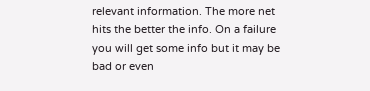relevant information. The more net hits the better the info. On a failure you will get some info but it may be bad or even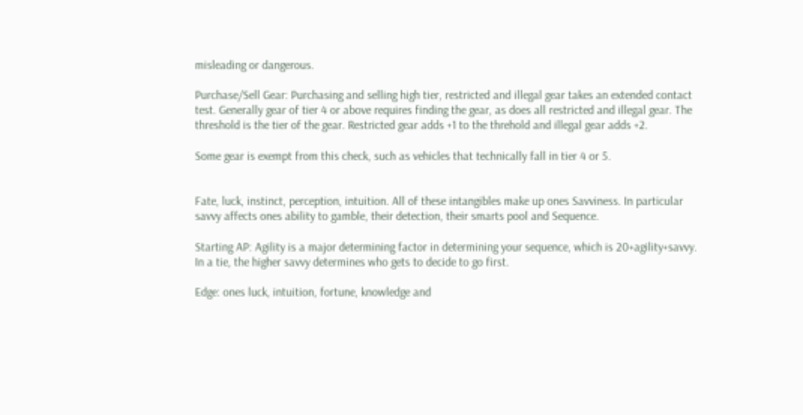misleading or dangerous.

Purchase/Sell Gear: Purchasing and selling high tier, restricted and illegal gear takes an extended contact test. Generally gear of tier 4 or above requires finding the gear, as does all restricted and illegal gear. The threshold is the tier of the gear. Restricted gear adds +1 to the threhold and illegal gear adds +2.

Some gear is exempt from this check, such as vehicles that technically fall in tier 4 or 5.


Fate, luck, instinct, perception, intuition. All of these intangibles make up ones Savviness. In particular savvy affects ones ability to gamble, their detection, their smarts pool and Sequence.

Starting AP: Agility is a major determining factor in determining your sequence, which is 20+agility+savvy. In a tie, the higher savvy determines who gets to decide to go first.

Edge: ones luck, intuition, fortune, knowledge and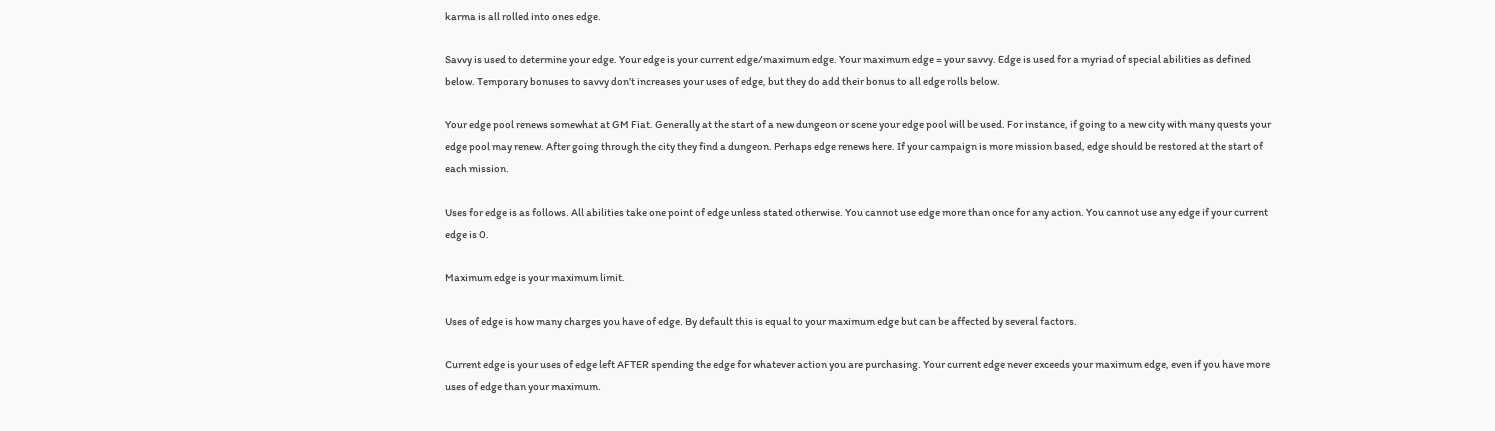karma is all rolled into ones edge.

Savvy is used to determine your edge. Your edge is your current edge/maximum edge. Your maximum edge = your savvy. Edge is used for a myriad of special abilities as defined below. Temporary bonuses to savvy don’t increases your uses of edge, but they do add their bonus to all edge rolls below.

Your edge pool renews somewhat at GM Fiat. Generally at the start of a new dungeon or scene your edge pool will be used. For instance, if going to a new city with many quests your edge pool may renew. After going through the city they find a dungeon. Perhaps edge renews here. If your campaign is more mission based, edge should be restored at the start of each mission.

Uses for edge is as follows. All abilities take one point of edge unless stated otherwise. You cannot use edge more than once for any action. You cannot use any edge if your current edge is 0.

Maximum edge is your maximum limit.

Uses of edge is how many charges you have of edge. By default this is equal to your maximum edge but can be affected by several factors.

Current edge is your uses of edge left AFTER spending the edge for whatever action you are purchasing. Your current edge never exceeds your maximum edge, even if you have more uses of edge than your maximum.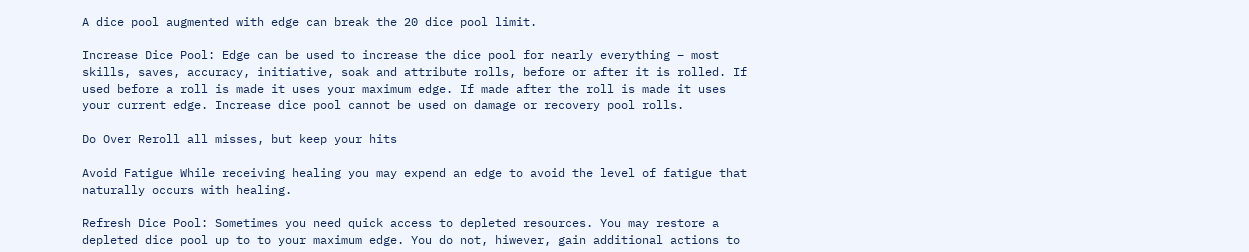A dice pool augmented with edge can break the 20 dice pool limit.

Increase Dice Pool: Edge can be used to increase the dice pool for nearly everything – most skills, saves, accuracy, initiative, soak and attribute rolls, before or after it is rolled. If used before a roll is made it uses your maximum edge. If made after the roll is made it uses your current edge. Increase dice pool cannot be used on damage or recovery pool rolls.

Do Over Reroll all misses, but keep your hits

Avoid Fatigue While receiving healing you may expend an edge to avoid the level of fatigue that naturally occurs with healing.

Refresh Dice Pool: Sometimes you need quick access to depleted resources. You may restore a depleted dice pool up to to your maximum edge. You do not, hiwever, gain additional actions to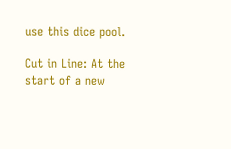use this dice pool.

Cut in Line: At the start of a new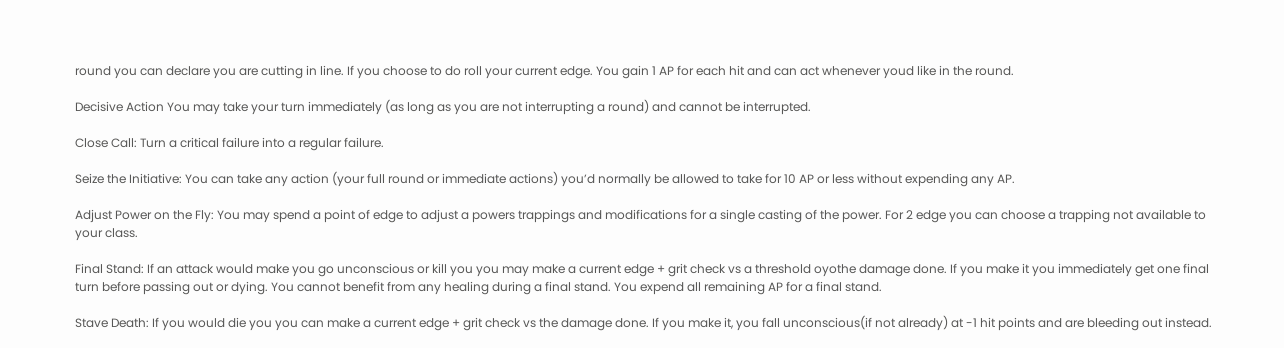round you can declare you are cutting in line. If you choose to do roll your current edge. You gain 1 AP for each hit and can act whenever youd like in the round.

Decisive Action You may take your turn immediately (as long as you are not interrupting a round) and cannot be interrupted.

Close Call: Turn a critical failure into a regular failure.

Seize the Initiative: You can take any action (your full round or immediate actions) you’d normally be allowed to take for 10 AP or less without expending any AP.

Adjust Power on the Fly: You may spend a point of edge to adjust a powers trappings and modifications for a single casting of the power. For 2 edge you can choose a trapping not available to your class.

Final Stand: If an attack would make you go unconscious or kill you you may make a current edge + grit check vs a threshold oyothe damage done. If you make it you immediately get one final turn before passing out or dying. You cannot benefit from any healing during a final stand. You expend all remaining AP for a final stand.

Stave Death: If you would die you you can make a current edge + grit check vs the damage done. If you make it, you fall unconscious(if not already) at -1 hit points and are bleeding out instead.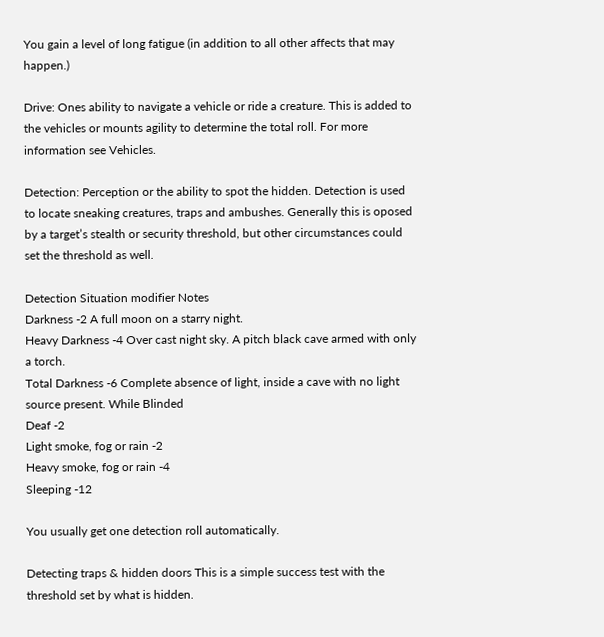You gain a level of long fatigue (in addition to all other affects that may happen.)

Drive: Ones ability to navigate a vehicle or ride a creature. This is added to the vehicles or mounts agility to determine the total roll. For more information see Vehicles.

Detection: Perception or the ability to spot the hidden. Detection is used to locate sneaking creatures, traps and ambushes. Generally this is oposed by a target’s stealth or security threshold, but other circumstances could set the threshold as well.

Detection Situation modifier Notes
Darkness -2 A full moon on a starry night.
Heavy Darkness -4 Over cast night sky. A pitch black cave armed with only a torch.
Total Darkness -6 Complete absence of light, inside a cave with no light source present. While Blinded
Deaf -2
Light smoke, fog or rain -2
Heavy smoke, fog or rain -4
Sleeping -12

You usually get one detection roll automatically.

Detecting traps & hidden doors This is a simple success test with the threshold set by what is hidden.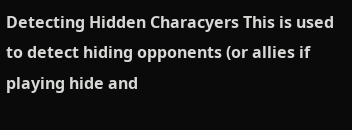Detecting Hidden Characyers This is used to detect hiding opponents (or allies if playing hide and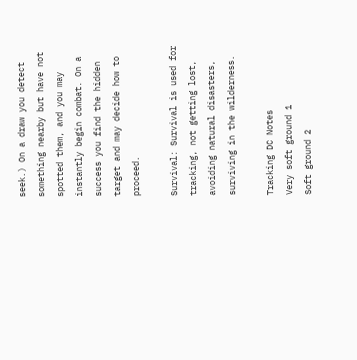seek.) On a draw you detect something nearby but have not spotted them, and you may instantly begin combat. On a success you find the hidden target and may decide how to proceed.

Survival: Survival is used for tracking, not getting lost, avoiding natural disasters, surviving in the wilderness.

Tracking DC Notes
Very soft ground 1
Soft ground 2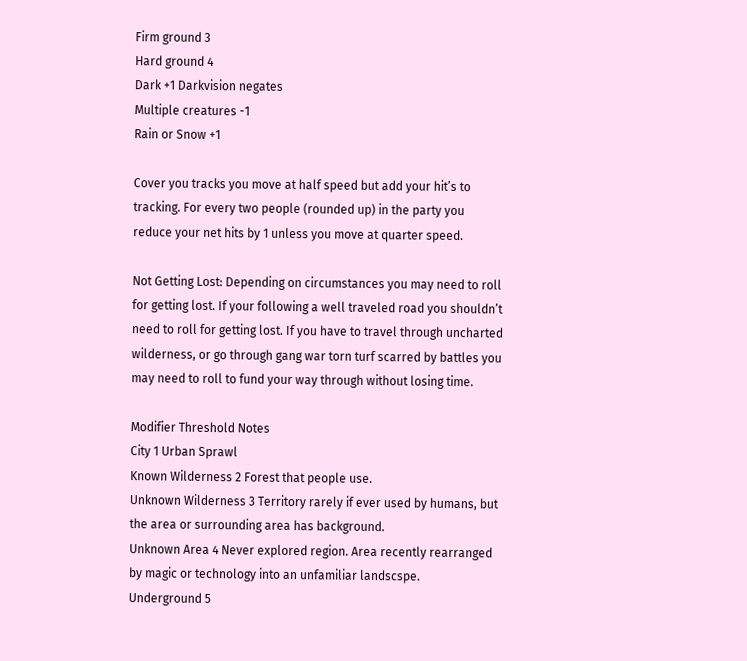Firm ground 3
Hard ground 4
Dark +1 Darkvision negates
Multiple creatures -1
Rain or Snow +1

Cover you tracks you move at half speed but add your hit’s to tracking. For every two people (rounded up) in the party you reduce your net hits by 1 unless you move at quarter speed.

Not Getting Lost: Depending on circumstances you may need to roll for getting lost. If your following a well traveled road you shouldn’t need to roll for getting lost. If you have to travel through uncharted wilderness, or go through gang war torn turf scarred by battles you may need to roll to fund your way through without losing time.

Modifier Threshold Notes
City 1 Urban Sprawl
Known Wilderness 2 Forest that people use.
Unknown Wilderness 3 Territory rarely if ever used by humans, but the area or surrounding area has background.
Unknown Area 4 Never explored region. Area recently rearranged by magic or technology into an unfamiliar landscspe.
Underground 5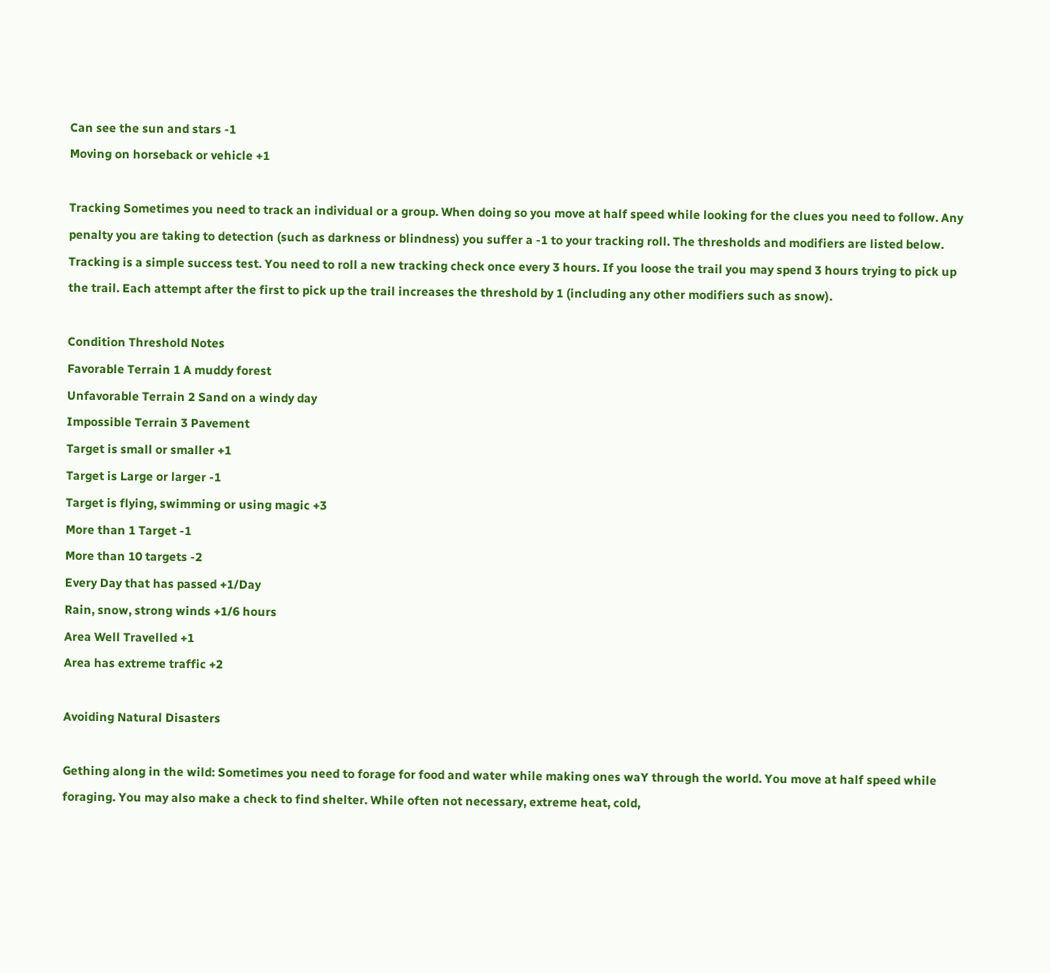Can see the sun and stars -1
Moving on horseback or vehicle +1

Tracking Sometimes you need to track an individual or a group. When doing so you move at half speed while looking for the clues you need to follow. Any penalty you are taking to detection (such as darkness or blindness) you suffer a -1 to your tracking roll. The thresholds and modifiers are listed below. Tracking is a simple success test. You need to roll a new tracking check once every 3 hours. If you loose the trail you may spend 3 hours trying to pick up the trail. Each attempt after the first to pick up the trail increases the threshold by 1 (including any other modifiers such as snow).

Condition Threshold Notes
Favorable Terrain 1 A muddy forest
Unfavorable Terrain 2 Sand on a windy day
Impossible Terrain 3 Pavement
Target is small or smaller +1
Target is Large or larger -1
Target is flying, swimming or using magic +3
More than 1 Target -1
More than 10 targets -2
Every Day that has passed +1/Day
Rain, snow, strong winds +1/6 hours
Area Well Travelled +1
Area has extreme traffic +2

Avoiding Natural Disasters

Gething along in the wild: Sometimes you need to forage for food and water while making ones waY through the world. You move at half speed while foraging. You may also make a check to find shelter. While often not necessary, extreme heat, cold,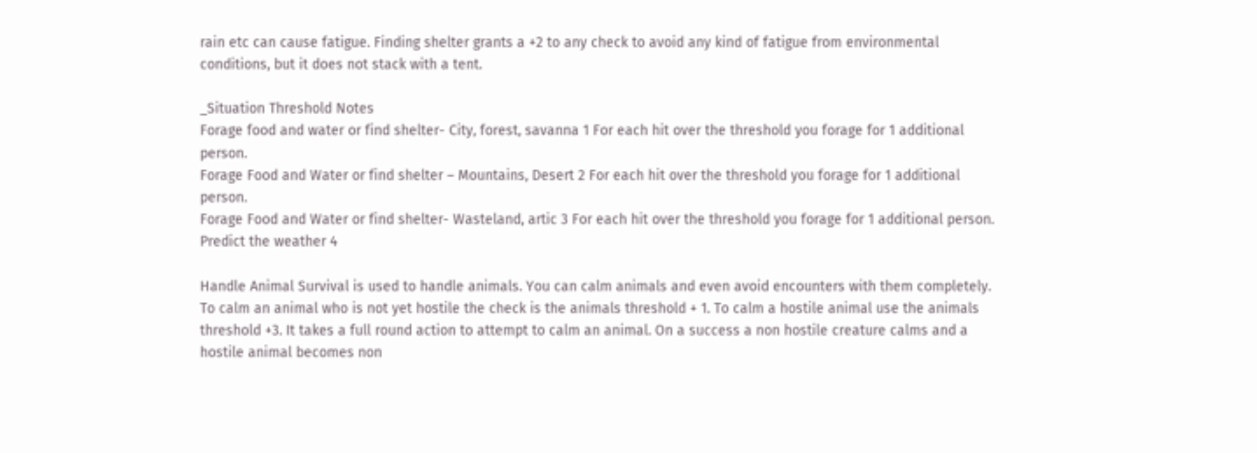rain etc can cause fatigue. Finding shelter grants a +2 to any check to avoid any kind of fatigue from environmental conditions, but it does not stack with a tent.

_Situation Threshold Notes
Forage food and water or find shelter- City, forest, savanna 1 For each hit over the threshold you forage for 1 additional person.
Forage Food and Water or find shelter – Mountains, Desert 2 For each hit over the threshold you forage for 1 additional person.
Forage Food and Water or find shelter- Wasteland, artic 3 For each hit over the threshold you forage for 1 additional person.
Predict the weather 4

Handle Animal Survival is used to handle animals. You can calm animals and even avoid encounters with them completely. To calm an animal who is not yet hostile the check is the animals threshold + 1. To calm a hostile animal use the animals threshold +3. It takes a full round action to attempt to calm an animal. On a success a non hostile creature calms and a hostile animal becomes non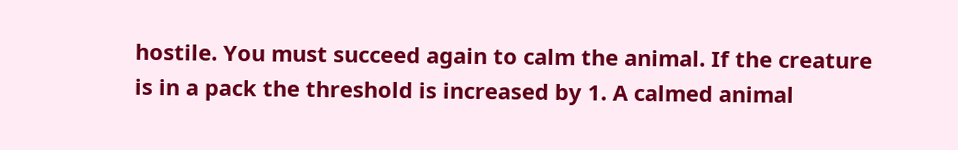hostile. You must succeed again to calm the animal. If the creature is in a pack the threshold is increased by 1. A calmed animal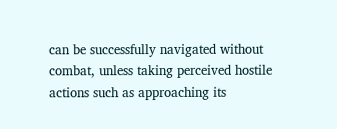can be successfully navigated without combat, unless taking perceived hostile actions such as approaching its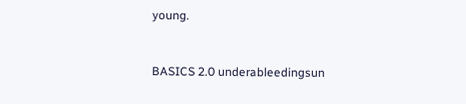young.


BASICS 2.0 underableedingsun